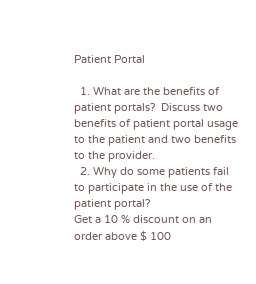Patient Portal

  1. What are the benefits of patient portals?  Discuss two benefits of patient portal usage to the patient and two benefits to the provider.
  2. Why do some patients fail to participate in the use of the patient portal?
Get a 10 % discount on an order above $ 100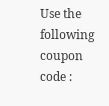Use the following coupon code :